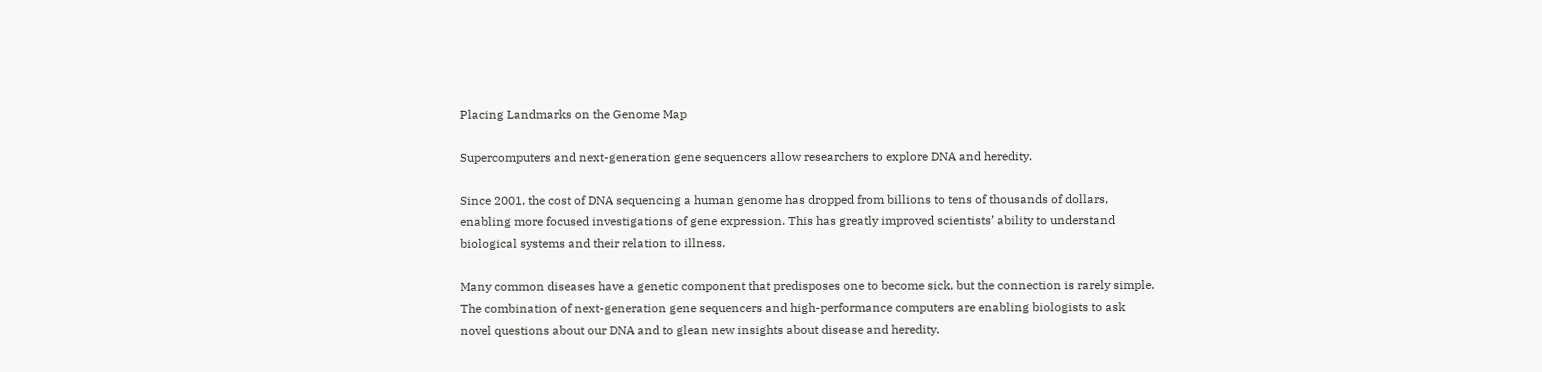Placing Landmarks on the Genome Map

Supercomputers and next-generation gene sequencers allow researchers to explore DNA and heredity.

Since 2001, the cost of DNA sequencing a human genome has dropped from billions to tens of thousands of dollars, enabling more focused investigations of gene expression. This has greatly improved scientists’ ability to understand biological systems and their relation to illness.

Many common diseases have a genetic component that predisposes one to become sick, but the connection is rarely simple. The combination of next-generation gene sequencers and high-performance computers are enabling biologists to ask novel questions about our DNA and to glean new insights about disease and heredity.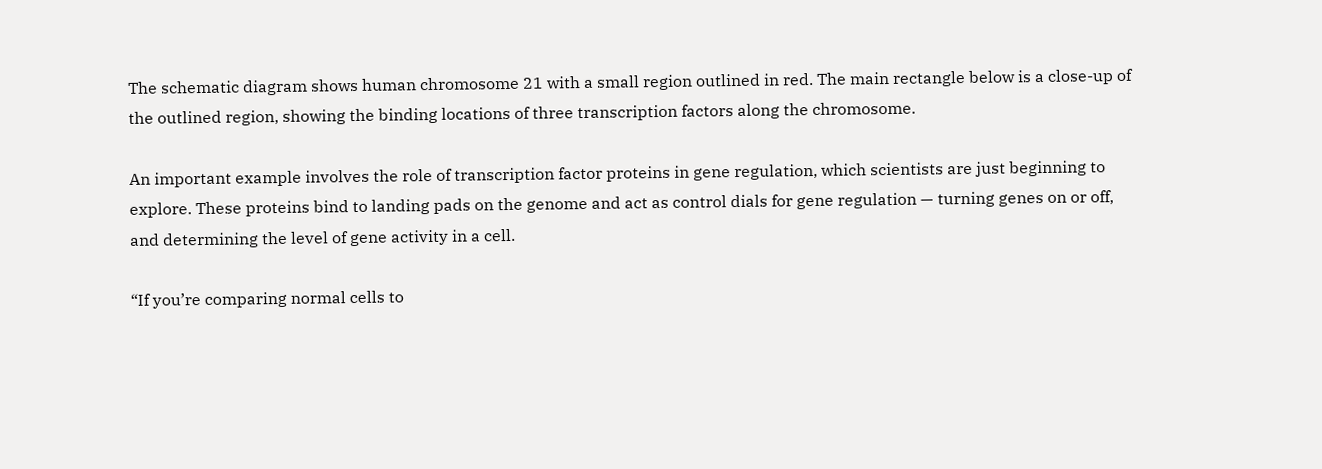The schematic diagram shows human chromosome 21 with a small region outlined in red. The main rectangle below is a close-up of the outlined region, showing the binding locations of three transcription factors along the chromosome.

An important example involves the role of transcription factor proteins in gene regulation, which scientists are just beginning to explore. These proteins bind to landing pads on the genome and act as control dials for gene regulation — turning genes on or off, and determining the level of gene activity in a cell.

“If you’re comparing normal cells to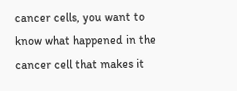cancer cells, you want to know what happened in the cancer cell that makes it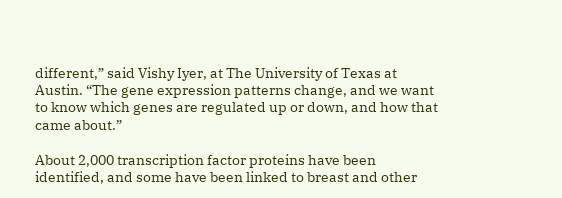different,” said Vishy Iyer, at The University of Texas at Austin. “The gene expression patterns change, and we want to know which genes are regulated up or down, and how that came about.”

About 2,000 transcription factor proteins have been identified, and some have been linked to breast and other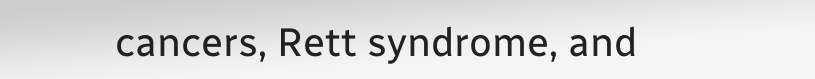cancers, Rett syndrome, and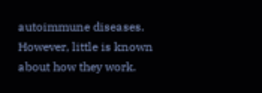autoimmune diseases. However, little is known about how they work.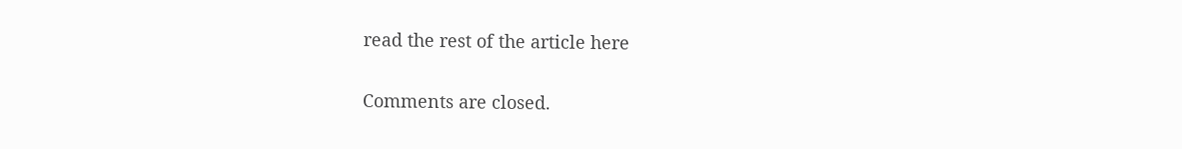read the rest of the article here

Comments are closed.